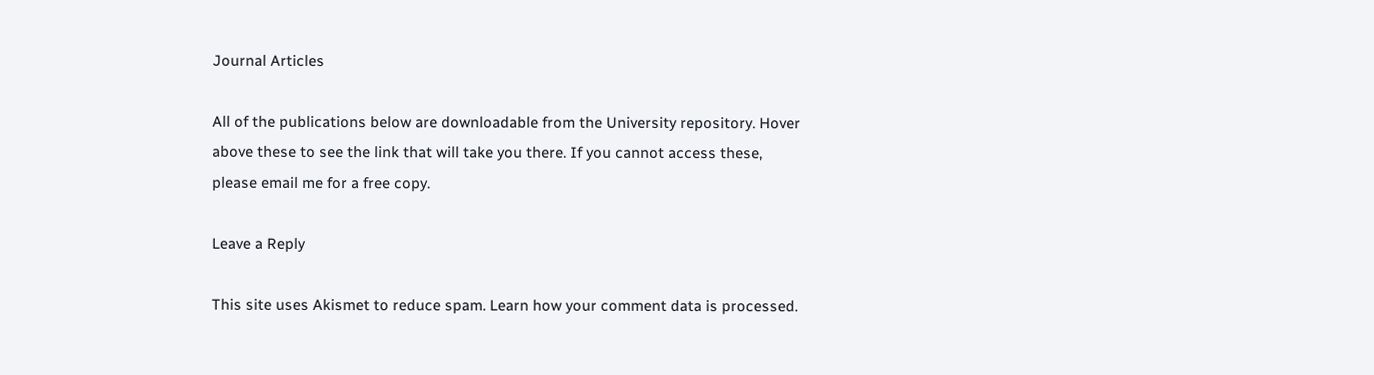Journal Articles

All of the publications below are downloadable from the University repository. Hover above these to see the link that will take you there. If you cannot access these, please email me for a free copy.

Leave a Reply

This site uses Akismet to reduce spam. Learn how your comment data is processed.